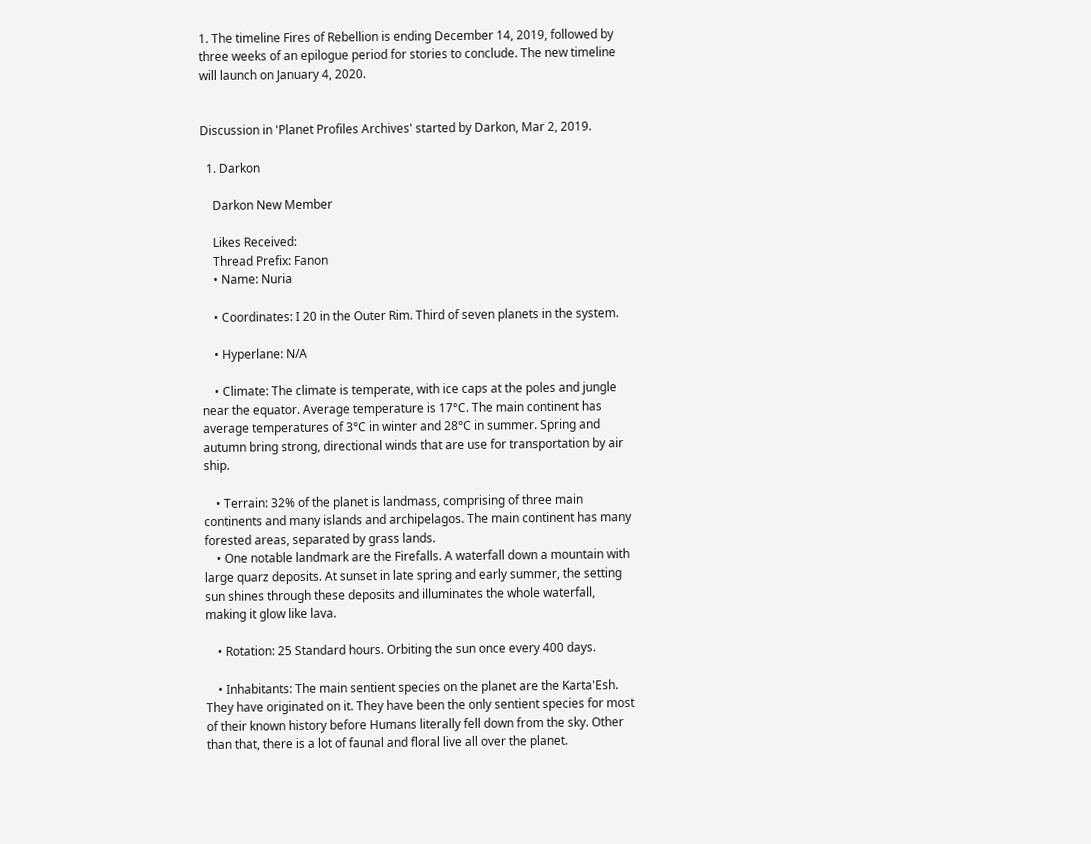1. The timeline Fires of Rebellion is ending December 14, 2019, followed by three weeks of an epilogue period for stories to conclude. The new timeline will launch on January 4, 2020.


Discussion in 'Planet Profiles Archives' started by Darkon, Mar 2, 2019.

  1. Darkon

    Darkon New Member

    Likes Received:
    Thread Prefix: Fanon
    • Name: Nuria

    • Coordinates: I 20 in the Outer Rim. Third of seven planets in the system.

    • Hyperlane: N/A

    • Climate: The climate is temperate, with ice caps at the poles and jungle near the equator. Average temperature is 17°C. The main continent has average temperatures of 3°C in winter and 28°C in summer. Spring and autumn bring strong, directional winds that are use for transportation by air ship.

    • Terrain: 32% of the planet is landmass, comprising of three main continents and many islands and archipelagos. The main continent has many forested areas, separated by grass lands.
    • One notable landmark are the Firefalls. A waterfall down a mountain with large quarz deposits. At sunset in late spring and early summer, the setting sun shines through these deposits and illuminates the whole waterfall, making it glow like lava.

    • Rotation: 25 Standard hours. Orbiting the sun once every 400 days.

    • Inhabitants: The main sentient species on the planet are the Karta'Esh. They have originated on it. They have been the only sentient species for most of their known history before Humans literally fell down from the sky. Other than that, there is a lot of faunal and floral live all over the planet.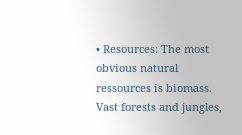• Resources: The most obvious natural ressources is biomass. Vast forests and jungles,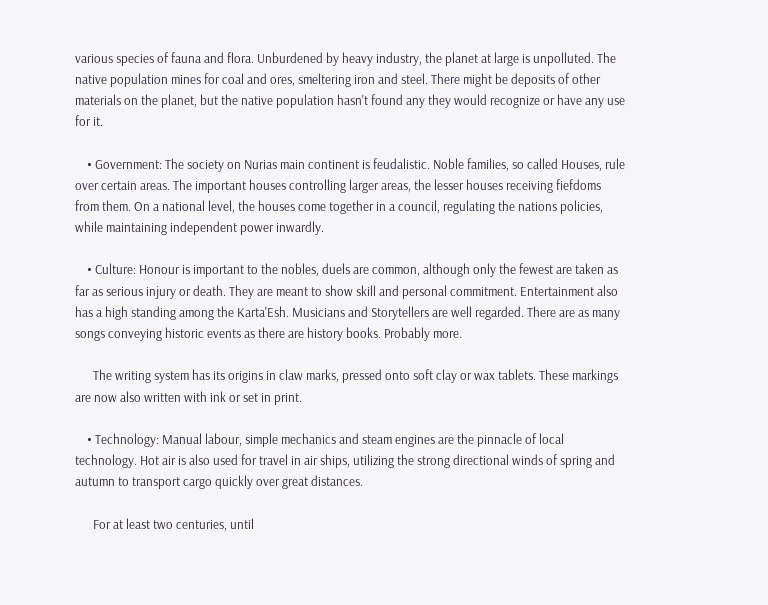various species of fauna and flora. Unburdened by heavy industry, the planet at large is unpolluted. The native population mines for coal and ores, smeltering iron and steel. There might be deposits of other materials on the planet, but the native population hasn't found any they would recognize or have any use for it.

    • Government: The society on Nurias main continent is feudalistic. Noble families, so called Houses, rule over certain areas. The important houses controlling larger areas, the lesser houses receiving fiefdoms from them. On a national level, the houses come together in a council, regulating the nations policies, while maintaining independent power inwardly.

    • Culture: Honour is important to the nobles, duels are common, although only the fewest are taken as far as serious injury or death. They are meant to show skill and personal commitment. Entertainment also has a high standing among the Karta'Esh. Musicians and Storytellers are well regarded. There are as many songs conveying historic events as there are history books. Probably more.

      The writing system has its origins in claw marks, pressed onto soft clay or wax tablets. These markings are now also written with ink or set in print.

    • Technology: Manual labour, simple mechanics and steam engines are the pinnacle of local technology. Hot air is also used for travel in air ships, utilizing the strong directional winds of spring and autumn to transport cargo quickly over great distances.

      For at least two centuries, until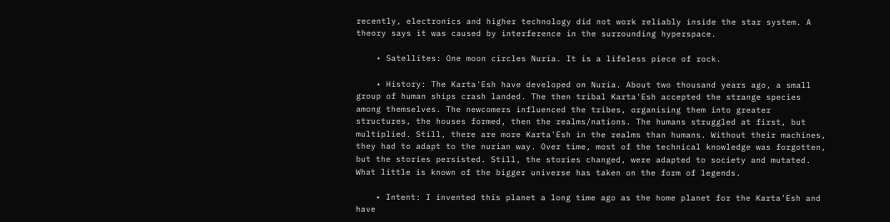recently, electronics and higher technology did not work reliably inside the star system. A theory says it was caused by interference in the surrounding hyperspace.

    • Satellites: One moon circles Nuria. It is a lifeless piece of rock.

    • History: The Karta'Esh have developed on Nuria. About two thousand years ago, a small group of human ships crash landed. The then tribal Karta'Esh accepted the strange species among themselves. The newcomers influenced the tribes, organising them into greater structures, the houses formed, then the realms/nations. The humans struggled at first, but multiplied. Still, there are more Karta'Esh in the realms than humans. Without their machines, they had to adapt to the nurian way. Over time, most of the technical knowledge was forgotten, but the stories persisted. Still, the stories changed, were adapted to society and mutated. What little is known of the bigger universe has taken on the form of legends.

    • Intent: I invented this planet a long time ago as the home planet for the Karta'Esh and have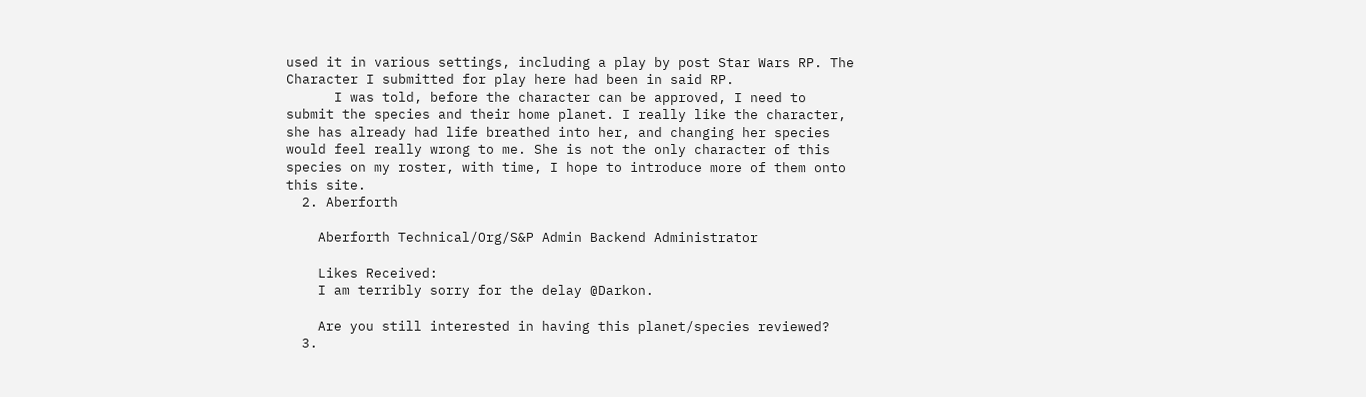used it in various settings, including a play by post Star Wars RP. The Character I submitted for play here had been in said RP.
      I was told, before the character can be approved, I need to submit the species and their home planet. I really like the character, she has already had life breathed into her, and changing her species would feel really wrong to me. She is not the only character of this species on my roster, with time, I hope to introduce more of them onto this site.
  2. Aberforth

    Aberforth Technical/Org/S&P Admin Backend Administrator

    Likes Received:
    I am terribly sorry for the delay @Darkon.

    Are you still interested in having this planet/species reviewed?
  3.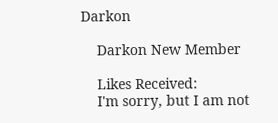Darkon

    Darkon New Member

    Likes Received:
    I'm sorry, but I am not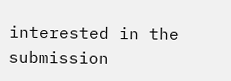interested in the submission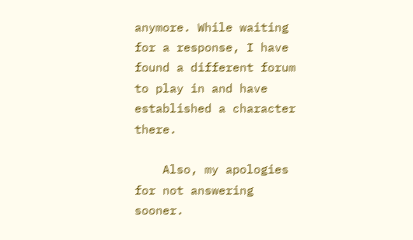anymore. While waiting for a response, I have found a different forum to play in and have established a character there.

    Also, my apologies for not answering sooner.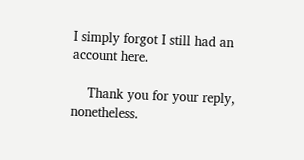I simply forgot I still had an account here.

    Thank you for your reply, nonetheless.